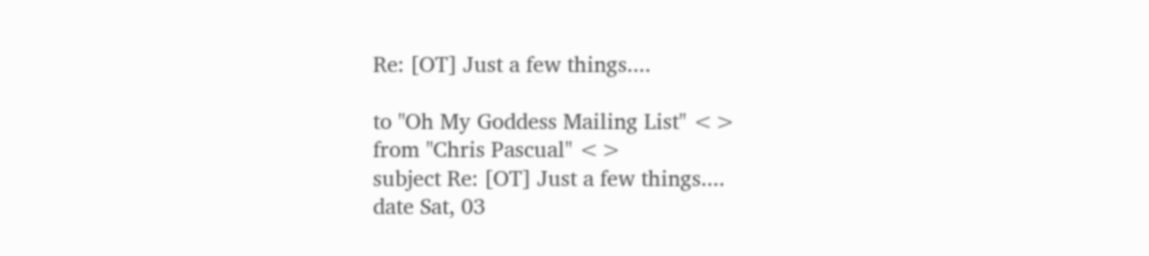Re: [OT] Just a few things....

to "Oh My Goddess Mailing List" <>
from "Chris Pascual" <>
subject Re: [OT] Just a few things....
date Sat, 03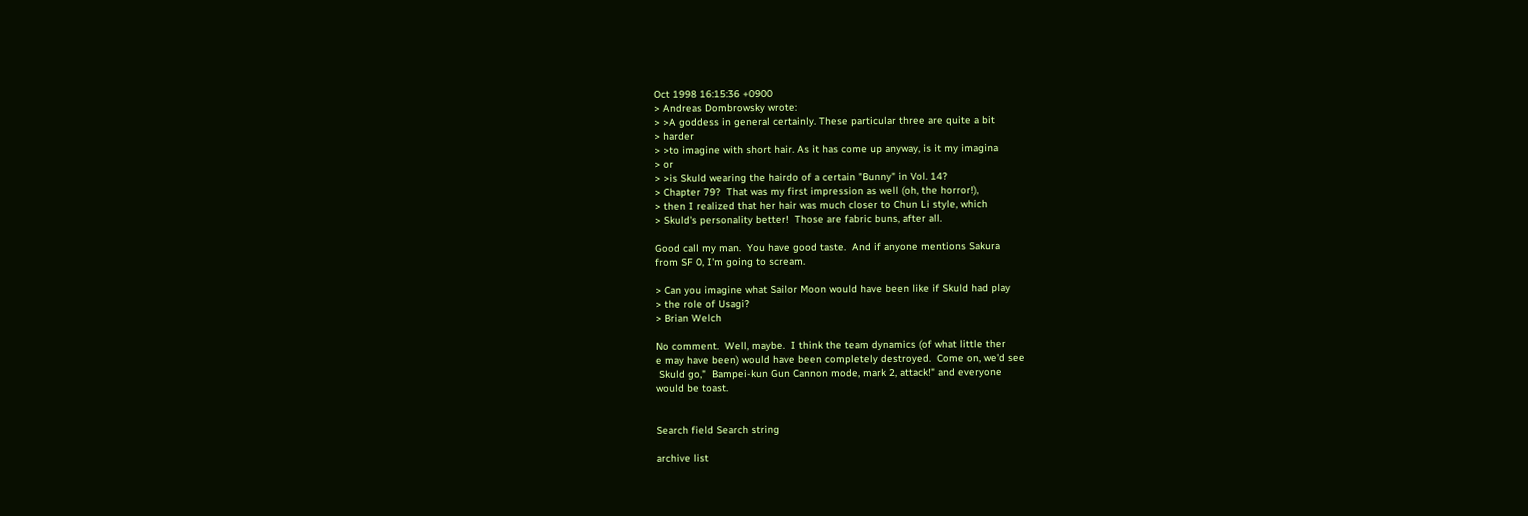Oct 1998 16:15:36 +0900
> Andreas Dombrowsky wrote:
> >A goddess in general certainly. These particular three are quite a bit
> harder
> >to imagine with short hair. As it has come up anyway, is it my imagina
> or
> >is Skuld wearing the hairdo of a certain "Bunny" in Vol. 14?
> Chapter 79?  That was my first impression as well (oh, the horror!),
> then I realized that her hair was much closer to Chun Li style, which
> Skuld's personality better!  Those are fabric buns, after all.

Good call my man.  You have good taste.  And if anyone mentions Sakura
from SF 0, I'm going to scream.

> Can you imagine what Sailor Moon would have been like if Skuld had play
> the role of Usagi?
> Brian Welch

No comment.  Well, maybe.  I think the team dynamics (of what little ther
e may have been) would have been completely destroyed.  Come on, we'd see
 Skuld go,"  Bampei-kun Gun Cannon mode, mark 2, attack!" and everyone
would be toast.


Search field Search string

archive list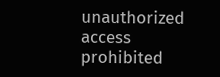unauthorized access prohibited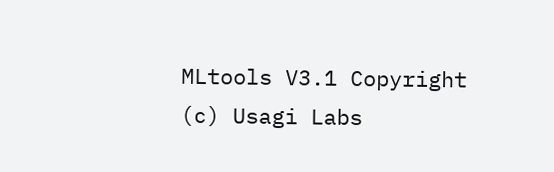MLtools V3.1 Copyright (c) Usagi Labs